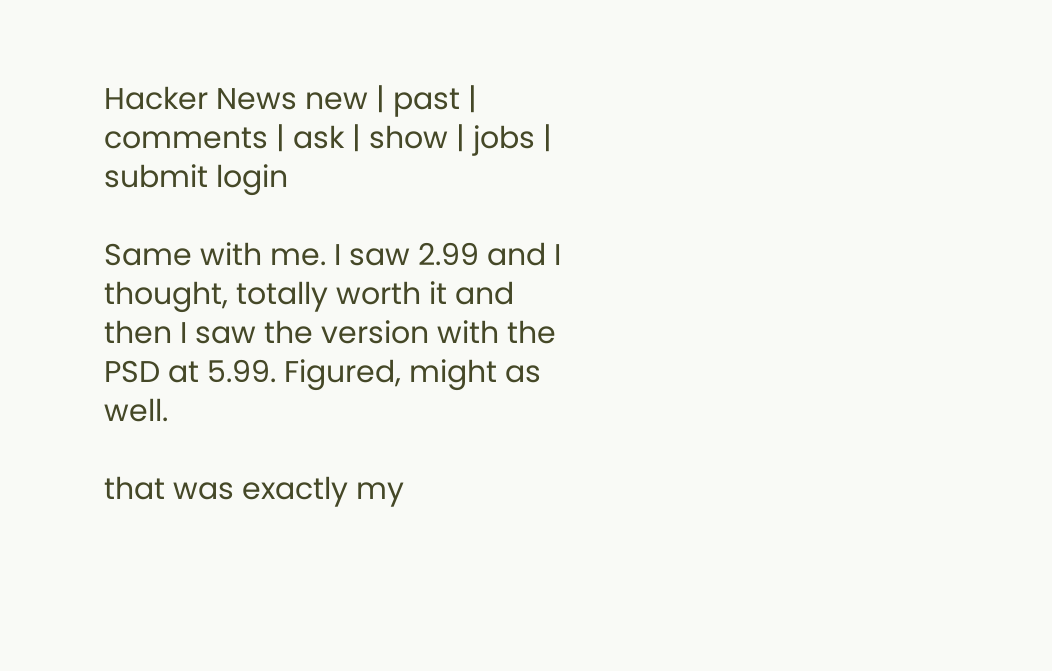Hacker News new | past | comments | ask | show | jobs | submit login

Same with me. I saw 2.99 and I thought, totally worth it and then I saw the version with the PSD at 5.99. Figured, might as well.

that was exactly my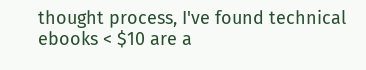thought process, I've found technical ebooks < $10 are a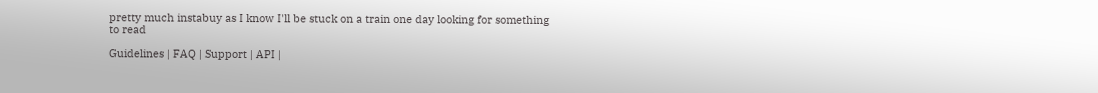pretty much instabuy as I know I'll be stuck on a train one day looking for something to read

Guidelines | FAQ | Support | API |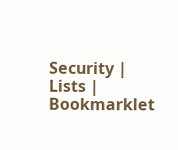Security | Lists | Bookmarklet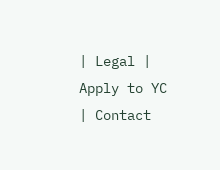| Legal | Apply to YC | Contact